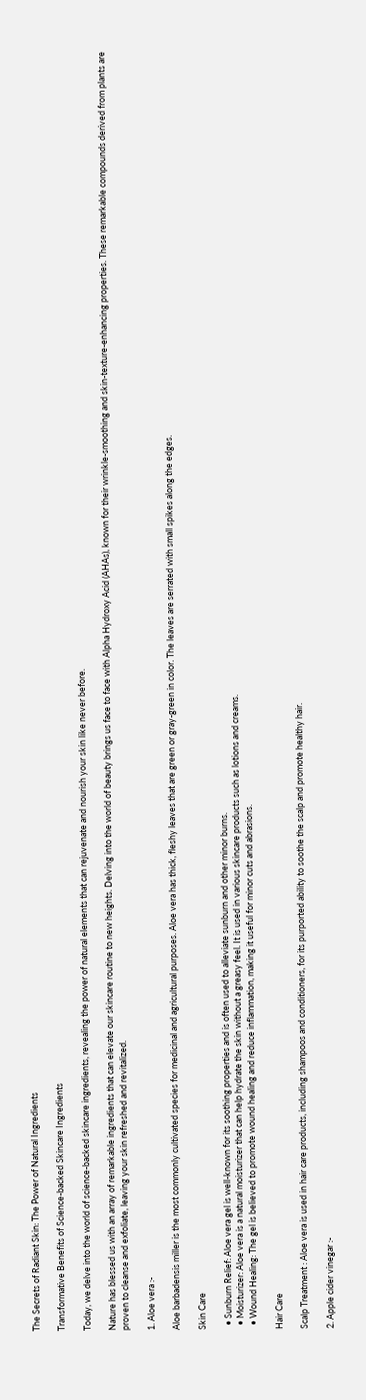The Secrets of Radiant Skin: The Power of Natural Ingredients

Transformative Benefits of Science-backed Skincare Ingredients

Today, we delve into the world of science-backed skincare ingredients, revealing the power of natural elements that can rejuvenate and nourish your skin like never before.

Nature has blessed us with an array of remarkable ingredients that can elevate our skincare routine to new heights. Delving into the world of beauty brings us face to face with Alpha Hydroxy Acid (AHAs), known for their wrinkle-smoothing and skin-texture-enhancing properties. These remarkable compounds derived from plants are proven to cleanse and exfoliate, leaving your skin refreshed and revitalized.

1. Aloe vera :-

Aloe barbadensis miller is the most commonly cultivated species for medicinal and agricultural purposes. Aloe vera has thick, fleshy leaves that are green or gray-green in color. The leaves are serrated with small spikes along the edges.

Skin Care

  • Sunburn Relief: Aloe vera gel is well-known for its soothing properties and is often used to alleviate sunburn and other minor burns.
  • Moisturizer: Aloe vera is a natural moisturizer that can help hydrate the skin without a greasy feel. It is used in various skincare products such as lotions and creams.
  • Wound Healing: The gel is believed to promote wound healing and reduce inflammation, making it useful for minor cuts and abrasions.

Hair Care

Scalp Treatment : Aloe vera is used in hair care products, including shampoos and conditioners, for its purported ability to soothe the scalp and promote healthy hair.

2. Apple cider vinegar :-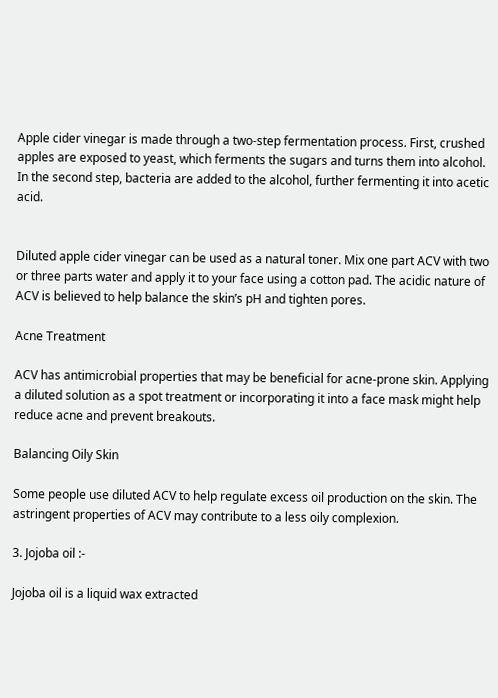Apple cider vinegar is made through a two-step fermentation process. First, crushed apples are exposed to yeast, which ferments the sugars and turns them into alcohol. In the second step, bacteria are added to the alcohol, further fermenting it into acetic acid.


Diluted apple cider vinegar can be used as a natural toner. Mix one part ACV with two or three parts water and apply it to your face using a cotton pad. The acidic nature of ACV is believed to help balance the skin’s pH and tighten pores.

Acne Treatment

ACV has antimicrobial properties that may be beneficial for acne-prone skin. Applying a diluted solution as a spot treatment or incorporating it into a face mask might help reduce acne and prevent breakouts.

Balancing Oily Skin

Some people use diluted ACV to help regulate excess oil production on the skin. The astringent properties of ACV may contribute to a less oily complexion.

3. Jojoba oil :-

Jojoba oil is a liquid wax extracted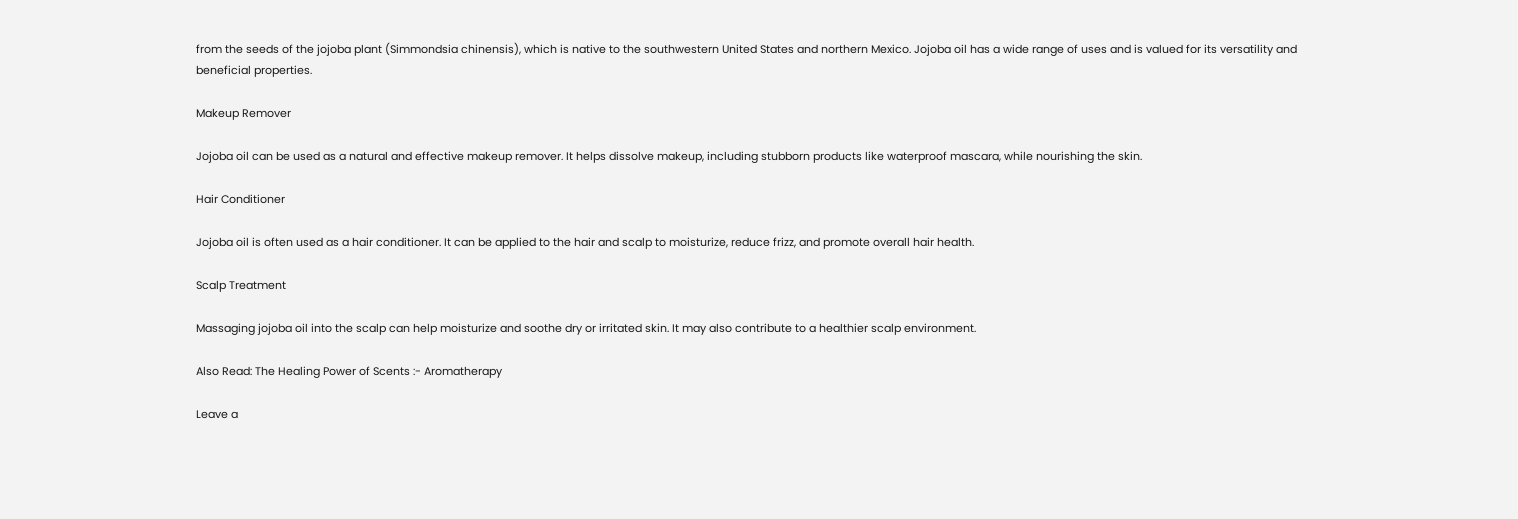from the seeds of the jojoba plant (Simmondsia chinensis), which is native to the southwestern United States and northern Mexico. Jojoba oil has a wide range of uses and is valued for its versatility and beneficial properties.

Makeup Remover

Jojoba oil can be used as a natural and effective makeup remover. It helps dissolve makeup, including stubborn products like waterproof mascara, while nourishing the skin.

Hair Conditioner

Jojoba oil is often used as a hair conditioner. It can be applied to the hair and scalp to moisturize, reduce frizz, and promote overall hair health.

Scalp Treatment

Massaging jojoba oil into the scalp can help moisturize and soothe dry or irritated skin. It may also contribute to a healthier scalp environment.

Also Read: The Healing Power of Scents :- Aromatherapy

Leave a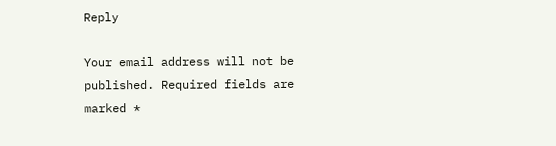Reply

Your email address will not be published. Required fields are marked *